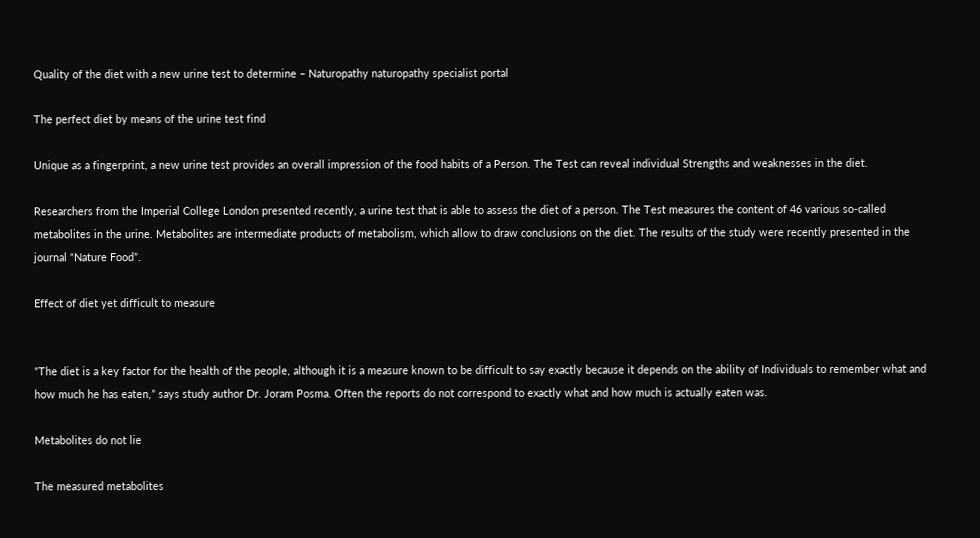Quality of the diet with a new urine test to determine – Naturopathy naturopathy specialist portal

The perfect diet by means of the urine test find

Unique as a fingerprint, a new urine test provides an overall impression of the food habits of a Person. The Test can reveal individual Strengths and weaknesses in the diet.

Researchers from the Imperial College London presented recently, a urine test that is able to assess the diet of a person. The Test measures the content of 46 various so-called metabolites in the urine. Metabolites are intermediate products of metabolism, which allow to draw conclusions on the diet. The results of the study were recently presented in the journal “Nature Food”.

Effect of diet yet difficult to measure


“The diet is a key factor for the health of the people, although it is a measure known to be difficult to say exactly because it depends on the ability of Individuals to remember what and how much he has eaten,” says study author Dr. Joram Posma. Often the reports do not correspond to exactly what and how much is actually eaten was.

Metabolites do not lie

The measured metabolites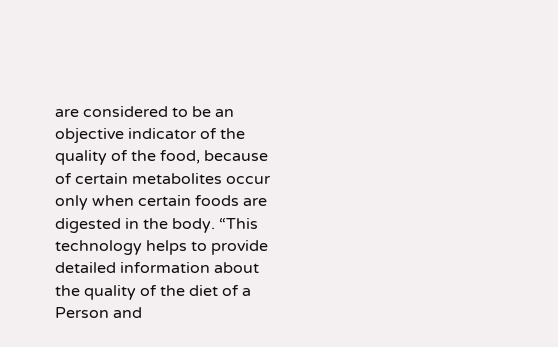are considered to be an objective indicator of the quality of the food, because of certain metabolites occur only when certain foods are digested in the body. “This technology helps to provide detailed information about the quality of the diet of a Person and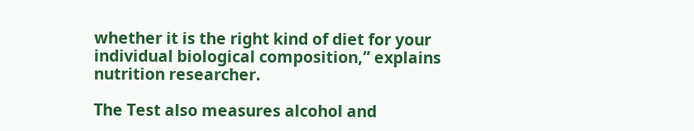whether it is the right kind of diet for your individual biological composition,” explains nutrition researcher.

The Test also measures alcohol and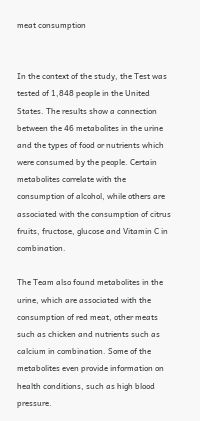meat consumption


In the context of the study, the Test was tested of 1,848 people in the United States. The results show a connection between the 46 metabolites in the urine and the types of food or nutrients which were consumed by the people. Certain metabolites correlate with the consumption of alcohol, while others are associated with the consumption of citrus fruits, fructose, glucose and Vitamin C in combination.

The Team also found metabolites in the urine, which are associated with the consumption of red meat, other meats such as chicken and nutrients such as calcium in combination. Some of the metabolites even provide information on health conditions, such as high blood pressure.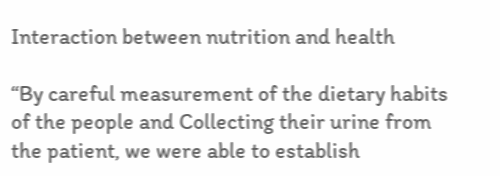Interaction between nutrition and health

“By careful measurement of the dietary habits of the people and Collecting their urine from the patient, we were able to establish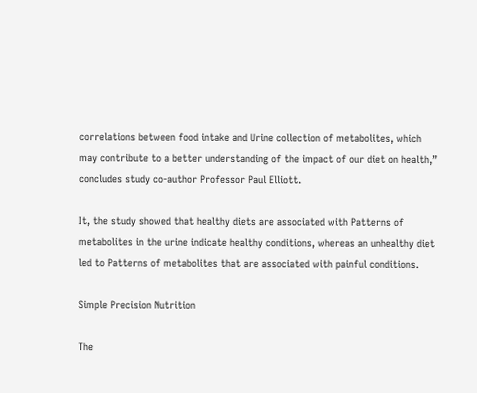correlations between food intake and Urine collection of metabolites, which may contribute to a better understanding of the impact of our diet on health,” concludes study co-author Professor Paul Elliott.

It, the study showed that healthy diets are associated with Patterns of metabolites in the urine indicate healthy conditions, whereas an unhealthy diet led to Patterns of metabolites that are associated with painful conditions.

Simple Precision Nutrition

The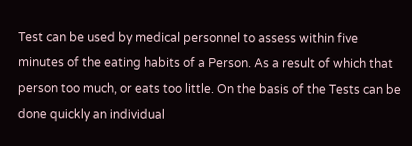Test can be used by medical personnel to assess within five minutes of the eating habits of a Person. As a result of which that person too much, or eats too little. On the basis of the Tests can be done quickly an individual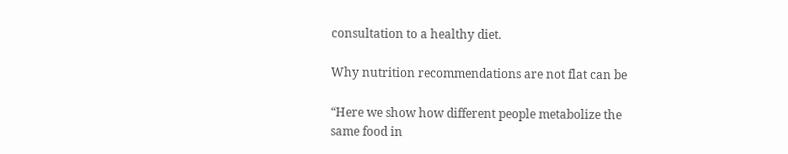consultation to a healthy diet.

Why nutrition recommendations are not flat can be

“Here we show how different people metabolize the same food in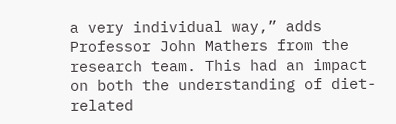a very individual way,” adds Professor John Mathers from the research team. This had an impact on both the understanding of diet-related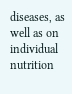diseases, as well as on individual nutrition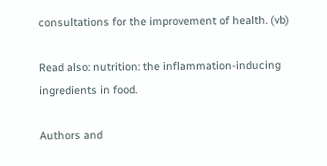consultations for the improvement of health. (vb)

Read also: nutrition: the inflammation-inducing ingredients in food.

Authors and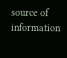source of information